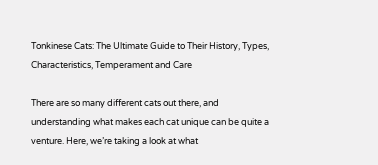Tonkinese Cats: The Ultimate Guide to Their History, Types, Characteristics, Temperament and Care

There are so many different cats out there, and understanding what makes each cat unique can be quite a venture. Here, we’re taking a look at what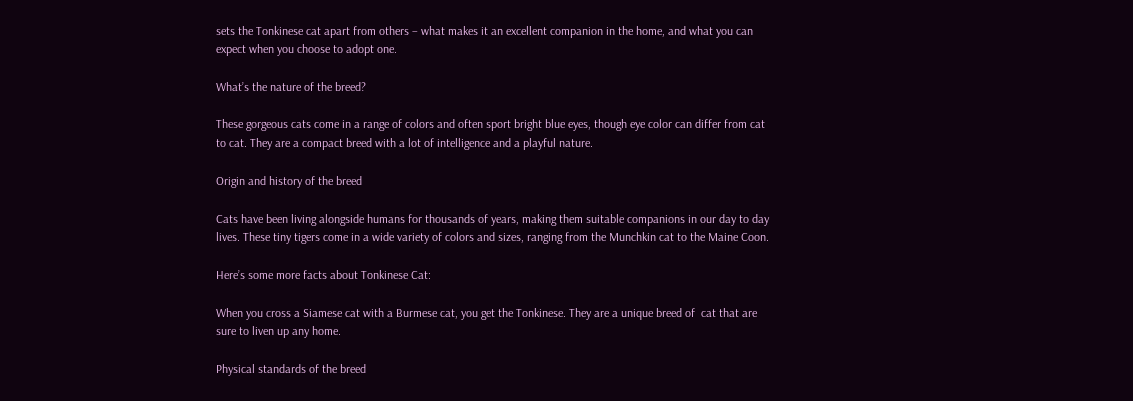sets the Tonkinese cat apart from others – what makes it an excellent companion in the home, and what you can expect when you choose to adopt one.

What’s the nature of the breed?

These gorgeous cats come in a range of colors and often sport bright blue eyes, though eye color can differ from cat to cat. They are a compact breed with a lot of intelligence and a playful nature.

Origin and history of the breed

Cats have been living alongside humans for thousands of years, making them suitable companions in our day to day lives. These tiny tigers come in a wide variety of colors and sizes, ranging from the Munchkin cat to the Maine Coon.

Here’s some more facts about Tonkinese Cat:

When you cross a Siamese cat with a Burmese cat, you get the Tonkinese. They are a unique breed of  cat that are sure to liven up any home.

Physical standards of the breed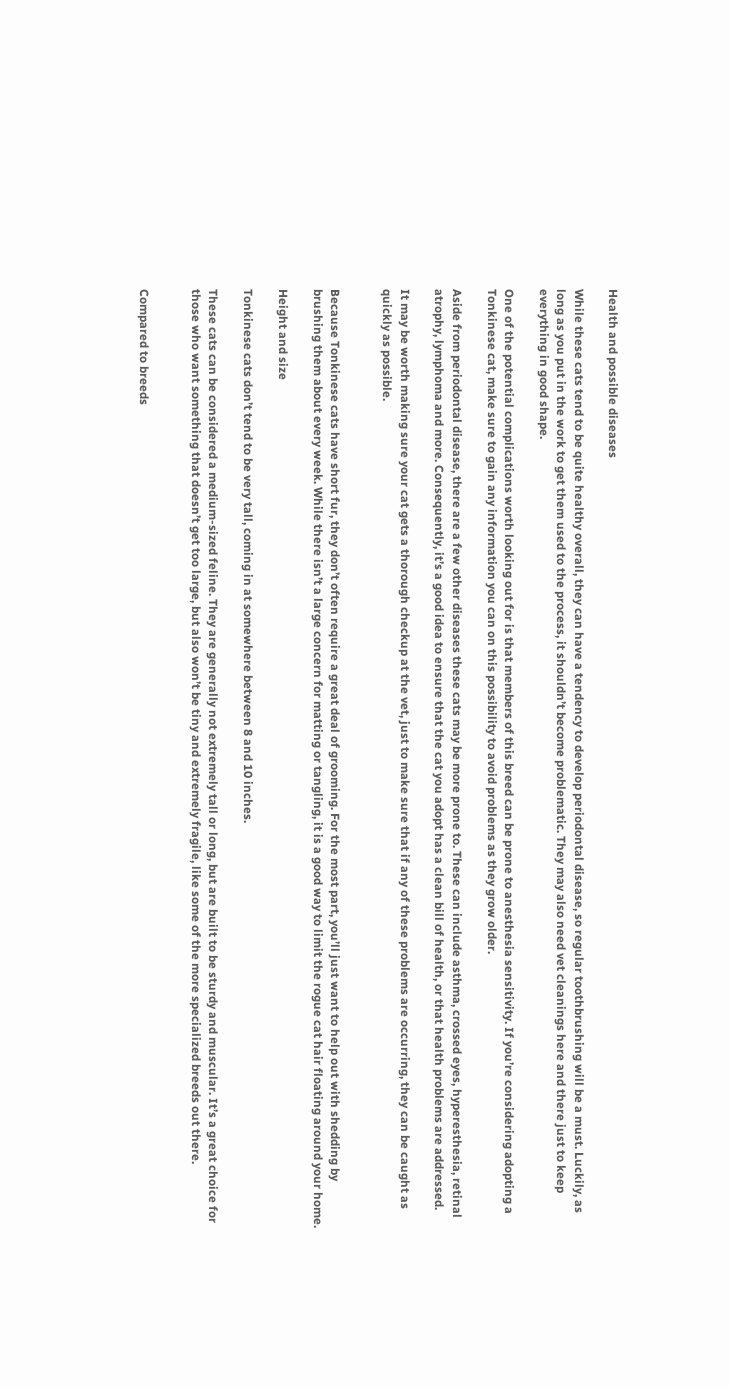Health and possible diseases

While these cats tend to be quite healthy overall, they can have a tendency to develop periodontal disease, so regular toothbrushing will be a must. Luckily, as long as you put in the work to get them used to the process, it shouldn’t become problematic. They may also need vet cleanings here and there just to keep everything in good shape.

One of the potential complications worth looking out for is that members of this breed can be prone to anesthesia sensitivity. If you’re considering adopting a Tonkinese cat, make sure to gain any information you can on this possibility to avoid problems as they grow older.

Aside from periodontal disease, there are a few other diseases these cats may be more prone to. These can include asthma, crossed eyes, hyperesthesia, retinal atrophy, lymphoma and more. Consequently, it’s a good idea to ensure that the cat you adopt has a clean bill of health, or that health problems are addressed.

It may be worth making sure your cat gets a thorough checkup at the vet, just to make sure that if any of these problems are occurring, they can be caught as quickly as possible.


Because Tonkinese cats have short fur, they don’t often require a great deal of grooming. For the most part, you’ll just want to help out with shedding by brushing them about every week. While there isn’t a large concern for matting or tangling, it is a good way to limit the rogue cat hair floating around your home.

Height and size

Tonkinese cats don’t tend to be very tall, coming in at somewhere between 8 and 10 inches.

These cats can be considered a medium-sized feline. They are generally not extremely tall or long, but are built to be sturdy and muscular. It’s a great choice for those who want something that doesn’t get too large, but also won’t be tiny and extremely fragile, like some of the more specialized breeds out there.


Compared to breeds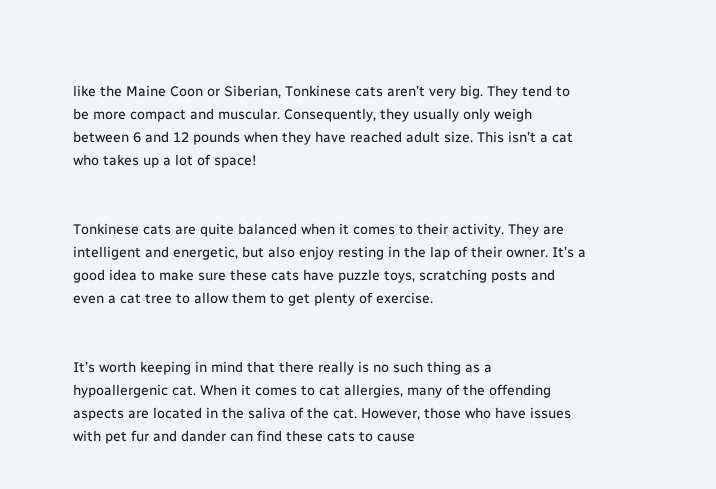like the Maine Coon or Siberian, Tonkinese cats aren’t very big. They tend to be more compact and muscular. Consequently, they usually only weigh between 6 and 12 pounds when they have reached adult size. This isn’t a cat who takes up a lot of space!


Tonkinese cats are quite balanced when it comes to their activity. They are intelligent and energetic, but also enjoy resting in the lap of their owner. It’s a good idea to make sure these cats have puzzle toys, scratching posts and even a cat tree to allow them to get plenty of exercise.


It’s worth keeping in mind that there really is no such thing as a hypoallergenic cat. When it comes to cat allergies, many of the offending aspects are located in the saliva of the cat. However, those who have issues with pet fur and dander can find these cats to cause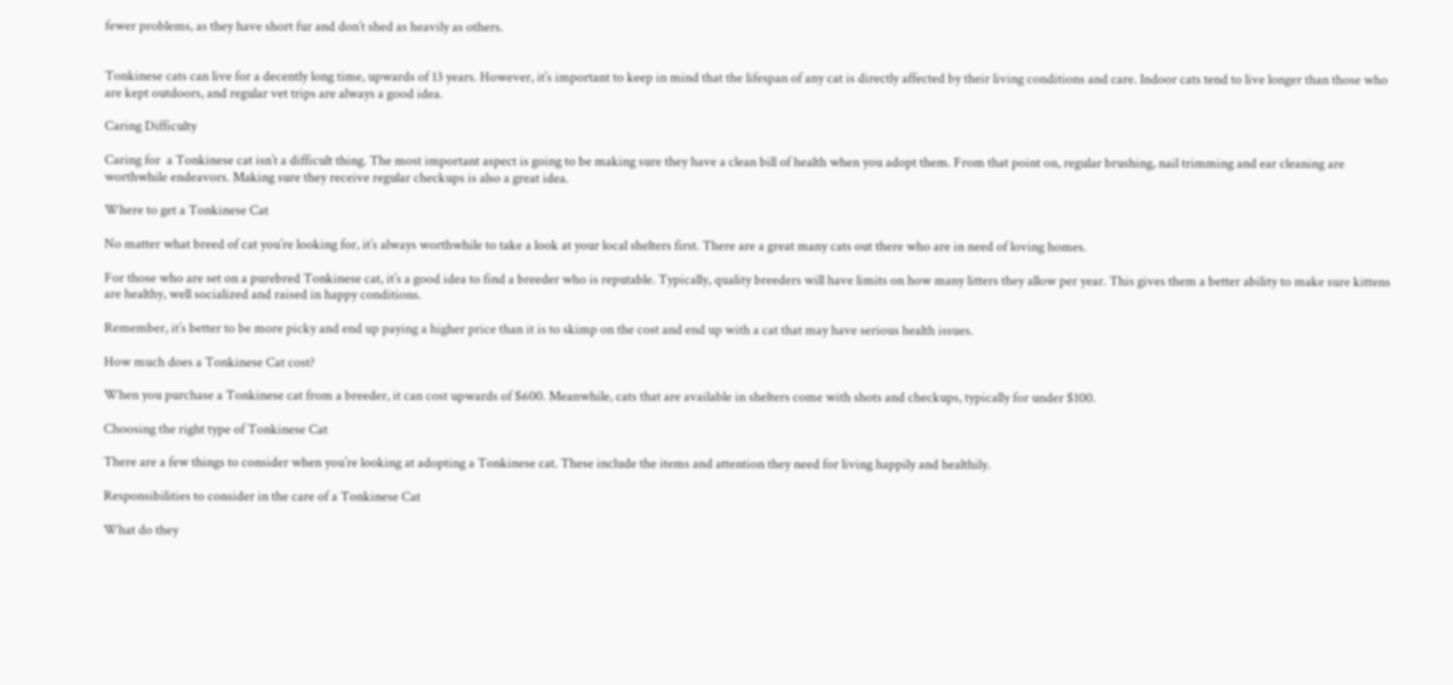fewer problems, as they have short fur and don’t shed as heavily as others.


Tonkinese cats can live for a decently long time, upwards of 13 years. However, it’s important to keep in mind that the lifespan of any cat is directly affected by their living conditions and care. Indoor cats tend to live longer than those who are kept outdoors, and regular vet trips are always a good idea.

Caring Difficulty

Caring for  a Tonkinese cat isn’t a difficult thing. The most important aspect is going to be making sure they have a clean bill of health when you adopt them. From that point on, regular brushing, nail trimming and ear cleaning are worthwhile endeavors. Making sure they receive regular checkups is also a great idea.

Where to get a Tonkinese Cat

No matter what breed of cat you’re looking for, it’s always worthwhile to take a look at your local shelters first. There are a great many cats out there who are in need of loving homes.

For those who are set on a purebred Tonkinese cat, it’s a good idea to find a breeder who is reputable. Typically, quality breeders will have limits on how many litters they allow per year. This gives them a better ability to make sure kittens are healthy, well socialized and raised in happy conditions.

Remember, it’s better to be more picky and end up paying a higher price than it is to skimp on the cost and end up with a cat that may have serious health issues.

How much does a Tonkinese Cat cost?

When you purchase a Tonkinese cat from a breeder, it can cost upwards of $600. Meanwhile, cats that are available in shelters come with shots and checkups, typically for under $100.

Choosing the right type of Tonkinese Cat

There are a few things to consider when you’re looking at adopting a Tonkinese cat. These include the items and attention they need for living happily and healthily.

Responsibilities to consider in the care of a Tonkinese Cat

What do they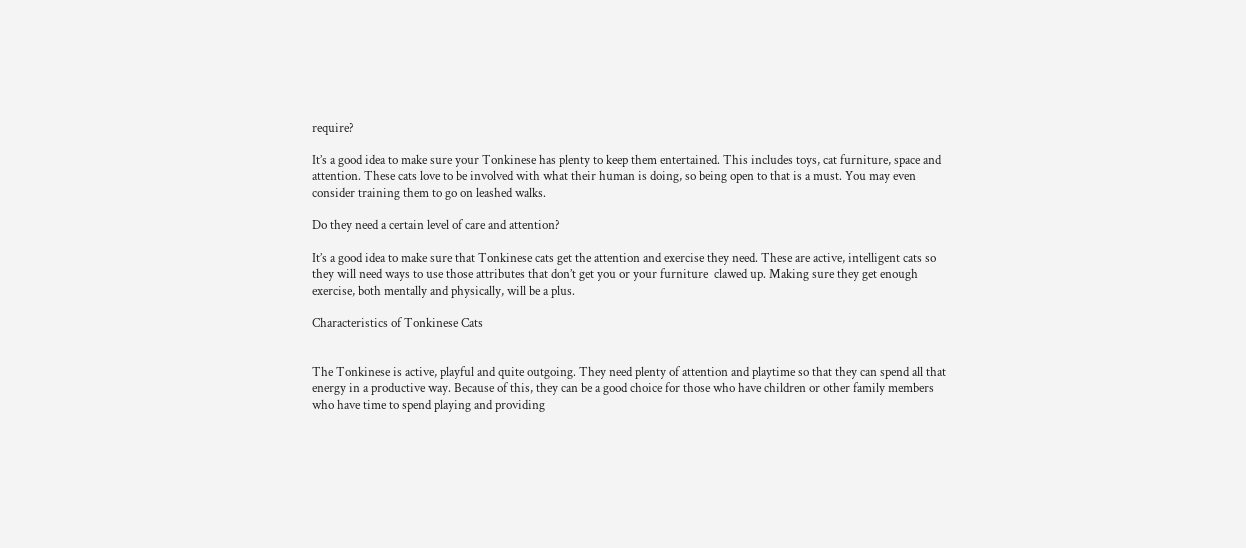require?

It’s a good idea to make sure your Tonkinese has plenty to keep them entertained. This includes toys, cat furniture, space and attention. These cats love to be involved with what their human is doing, so being open to that is a must. You may even consider training them to go on leashed walks.

Do they need a certain level of care and attention?

It’s a good idea to make sure that Tonkinese cats get the attention and exercise they need. These are active, intelligent cats so they will need ways to use those attributes that don’t get you or your furniture  clawed up. Making sure they get enough exercise, both mentally and physically, will be a plus.

Characteristics of Tonkinese Cats


The Tonkinese is active, playful and quite outgoing. They need plenty of attention and playtime so that they can spend all that energy in a productive way. Because of this, they can be a good choice for those who have children or other family members who have time to spend playing and providing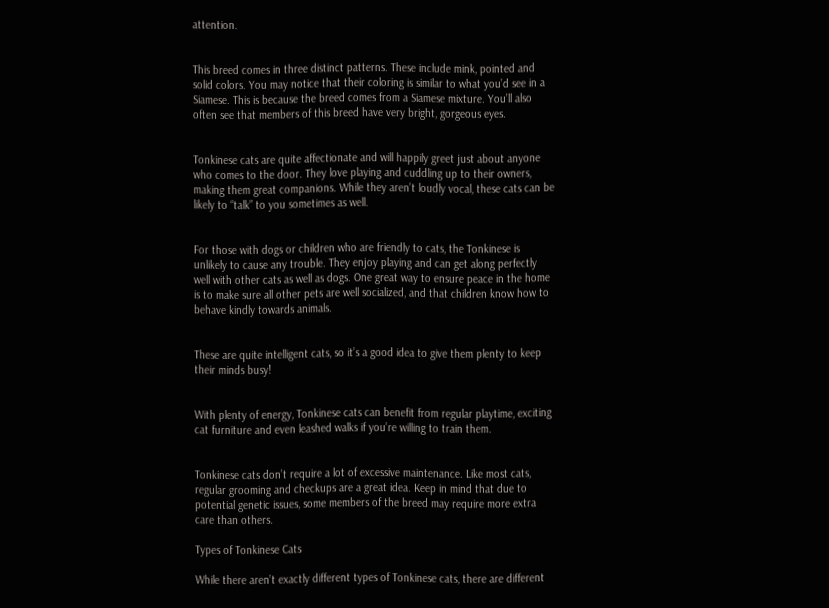attention.


This breed comes in three distinct patterns. These include mink, pointed and solid colors. You may notice that their coloring is similar to what you’d see in a Siamese. This is because the breed comes from a Siamese mixture. You’ll also often see that members of this breed have very bright, gorgeous eyes.


Tonkinese cats are quite affectionate and will happily greet just about anyone who comes to the door. They love playing and cuddling up to their owners, making them great companions. While they aren’t loudly vocal, these cats can be likely to “talk” to you sometimes as well.


For those with dogs or children who are friendly to cats, the Tonkinese is unlikely to cause any trouble. They enjoy playing and can get along perfectly well with other cats as well as dogs. One great way to ensure peace in the home is to make sure all other pets are well socialized, and that children know how to behave kindly towards animals.


These are quite intelligent cats, so it’s a good idea to give them plenty to keep their minds busy!


With plenty of energy, Tonkinese cats can benefit from regular playtime, exciting cat furniture and even leashed walks if you’re willing to train them.


Tonkinese cats don’t require a lot of excessive maintenance. Like most cats, regular grooming and checkups are a great idea. Keep in mind that due to potential genetic issues, some members of the breed may require more extra care than others.

Types of Tonkinese Cats

While there aren’t exactly different types of Tonkinese cats, there are different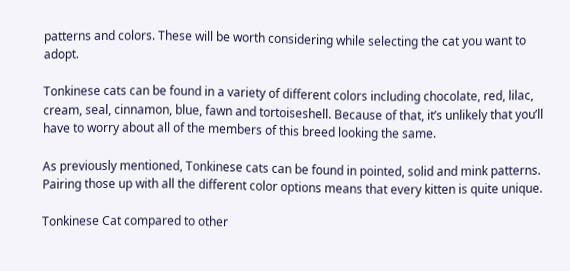patterns and colors. These will be worth considering while selecting the cat you want to adopt.

Tonkinese cats can be found in a variety of different colors including chocolate, red, lilac, cream, seal, cinnamon, blue, fawn and tortoiseshell. Because of that, it’s unlikely that you’ll have to worry about all of the members of this breed looking the same.

As previously mentioned, Tonkinese cats can be found in pointed, solid and mink patterns. Pairing those up with all the different color options means that every kitten is quite unique.

Tonkinese Cat compared to other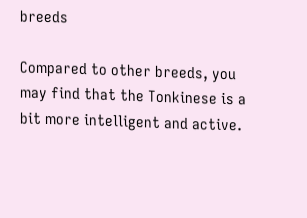breeds

Compared to other breeds, you may find that the Tonkinese is a bit more intelligent and active.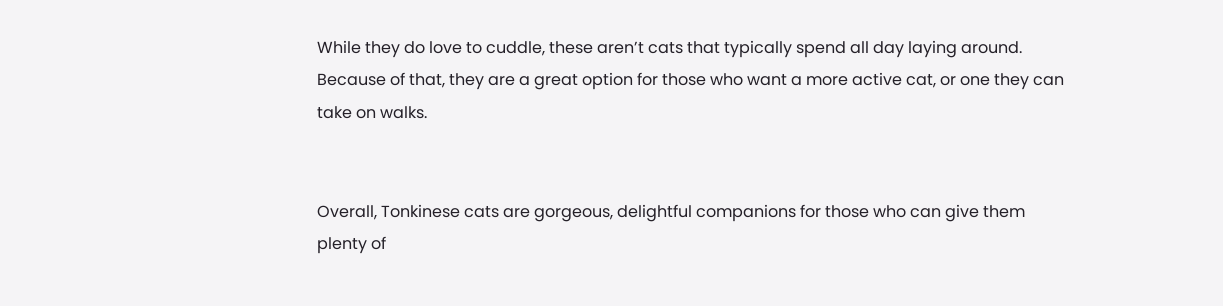While they do love to cuddle, these aren’t cats that typically spend all day laying around. Because of that, they are a great option for those who want a more active cat, or one they can take on walks.


Overall, Tonkinese cats are gorgeous, delightful companions for those who can give them plenty of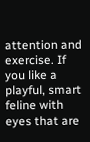attention and exercise. If you like a playful, smart feline with eyes that are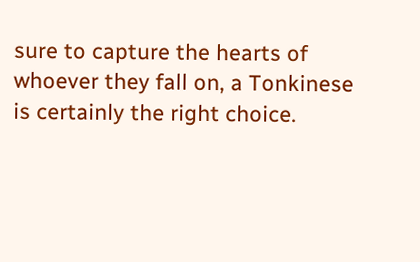sure to capture the hearts of whoever they fall on, a Tonkinese is certainly the right choice.